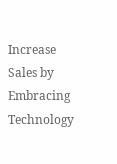Increase Sales by Embracing Technology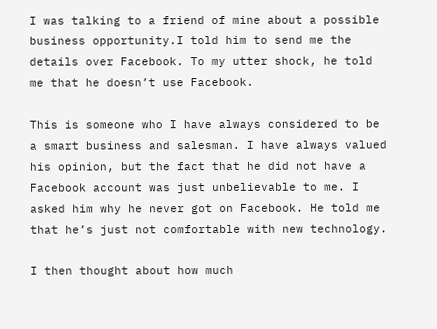I was talking to a friend of mine about a possible business opportunity.I told him to send me the details over Facebook. To my utter shock, he told me that he doesn’t use Facebook.

This is someone who I have always considered to be a smart business and salesman. I have always valued his opinion, but the fact that he did not have a Facebook account was just unbelievable to me. I asked him why he never got on Facebook. He told me that he’s just not comfortable with new technology.

I then thought about how much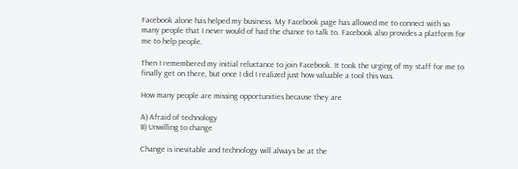Facebook alone has helped my business. My Facebook page has allowed me to connect with so many people that I never would of had the chance to talk to. Facebook also provides a platform for me to help people.

Then I remembered my initial reluctance to join Facebook. It took the urging of my staff for me to finally get on there, but once I did I realized just how valuable a tool this was.

How many people are missing opportunities because they are

A) Afraid of technology
B) Unwilling to change

Change is inevitable and technology will always be at the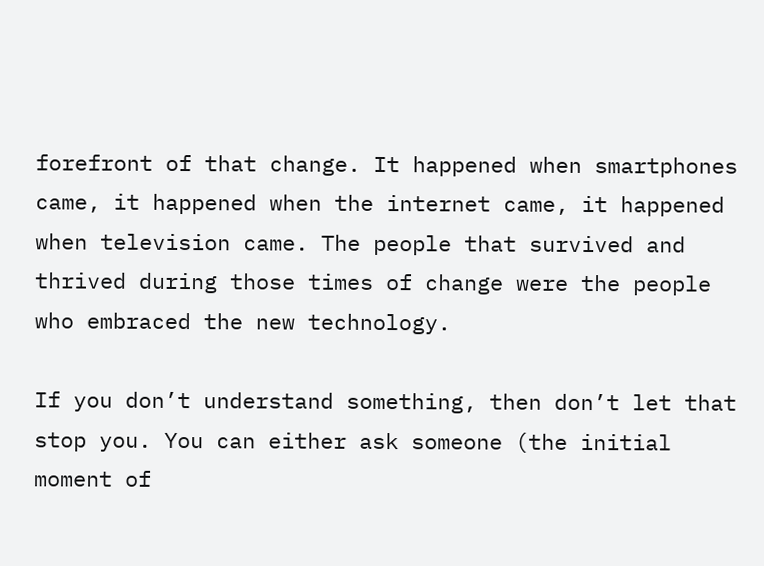forefront of that change. It happened when smartphones came, it happened when the internet came, it happened when television came. The people that survived and thrived during those times of change were the people who embraced the new technology.

If you don’t understand something, then don’t let that stop you. You can either ask someone (the initial moment of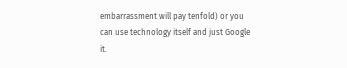embarrassment will pay tenfold) or you can use technology itself and just Google it.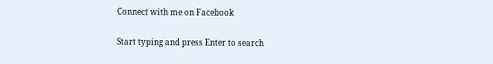Connect with me on Facebook

Start typing and press Enter to search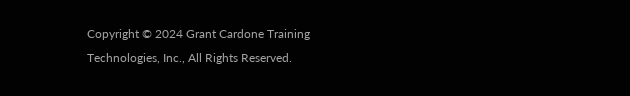Copyright © 2024 Grant Cardone Training Technologies, Inc., All Rights Reserved.